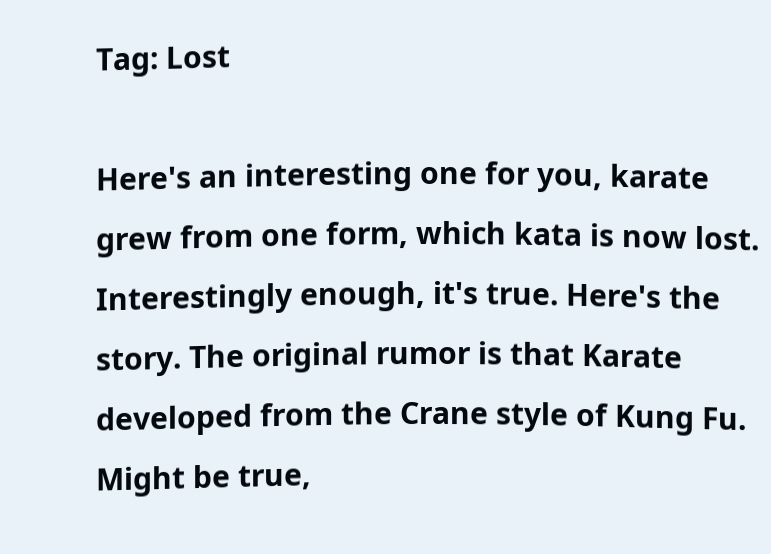Tag: Lost

Here's an interesting one for you, karate grew from one form, which kata is now lost. Interestingly enough, it's true. Here's the story. The original rumor is that Karate developed from the Crane style of Kung Fu. Might be true,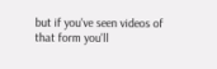but if you've seen videos of that form you'll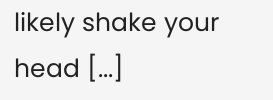likely shake your head [...]